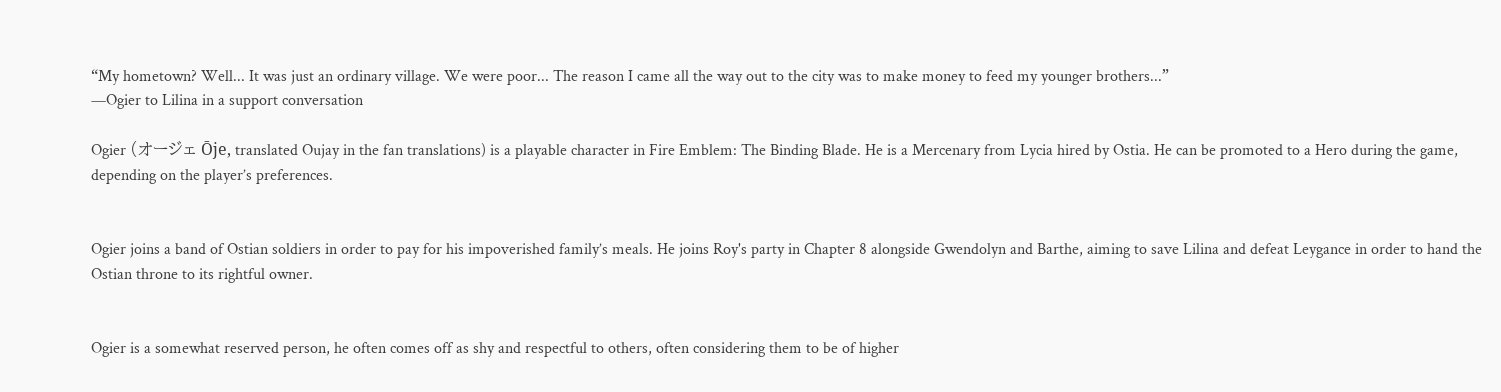“My hometown? Well... It was just an ordinary village. We were poor... The reason I came all the way out to the city was to make money to feed my younger brothers...”
—Ogier to Lilina in a support conversation

Ogier (オージェ Ōje, translated Oujay in the fan translations) is a playable character in Fire Emblem: The Binding Blade. He is a Mercenary from Lycia hired by Ostia. He can be promoted to a Hero during the game, depending on the player’s preferences.


Ogier joins a band of Ostian soldiers in order to pay for his impoverished family’s meals. He joins Roy's party in Chapter 8 alongside Gwendolyn and Barthe, aiming to save Lilina and defeat Leygance in order to hand the Ostian throne to its rightful owner.


Ogier is a somewhat reserved person, he often comes off as shy and respectful to others, often considering them to be of higher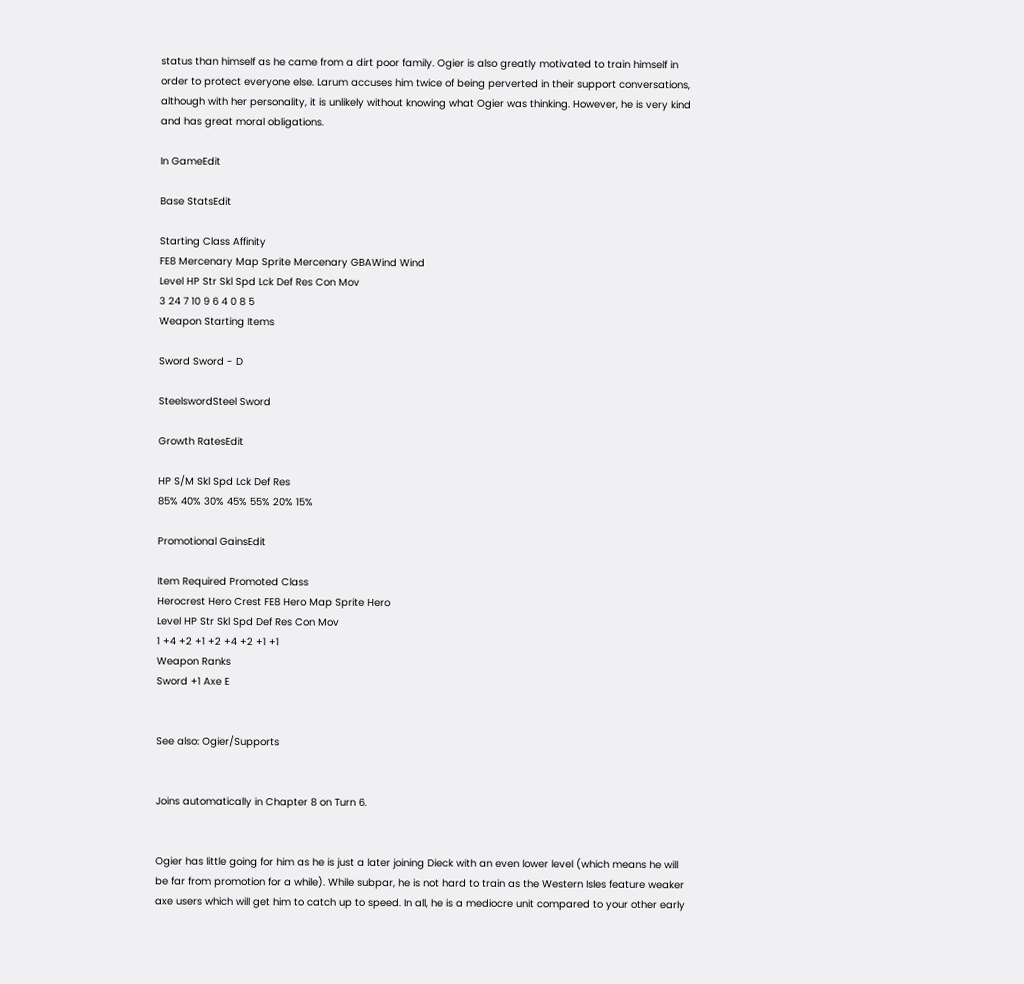status than himself as he came from a dirt poor family. Ogier is also greatly motivated to train himself in order to protect everyone else. Larum accuses him twice of being perverted in their support conversations, although with her personality, it is unlikely without knowing what Ogier was thinking. However, he is very kind and has great moral obligations.

In GameEdit

Base StatsEdit

Starting Class Affinity
FE8 Mercenary Map Sprite Mercenary GBAWind Wind
Level HP Str Skl Spd Lck Def Res Con Mov
3 24 7 10 9 6 4 0 8 5
Weapon Starting Items

Sword Sword - D

SteelswordSteel Sword

Growth RatesEdit

HP S/M Skl Spd Lck Def Res
85% 40% 30% 45% 55% 20% 15%

Promotional GainsEdit

Item Required Promoted Class
Herocrest Hero Crest FE8 Hero Map Sprite Hero
Level HP Str Skl Spd Def Res Con Mov
1 +4 +2 +1 +2 +4 +2 +1 +1
Weapon Ranks
Sword +1 Axe E


See also: Ogier/Supports


Joins automatically in Chapter 8 on Turn 6.


Ogier has little going for him as he is just a later joining Dieck with an even lower level (which means he will be far from promotion for a while). While subpar, he is not hard to train as the Western Isles feature weaker axe users which will get him to catch up to speed. In all, he is a mediocre unit compared to your other early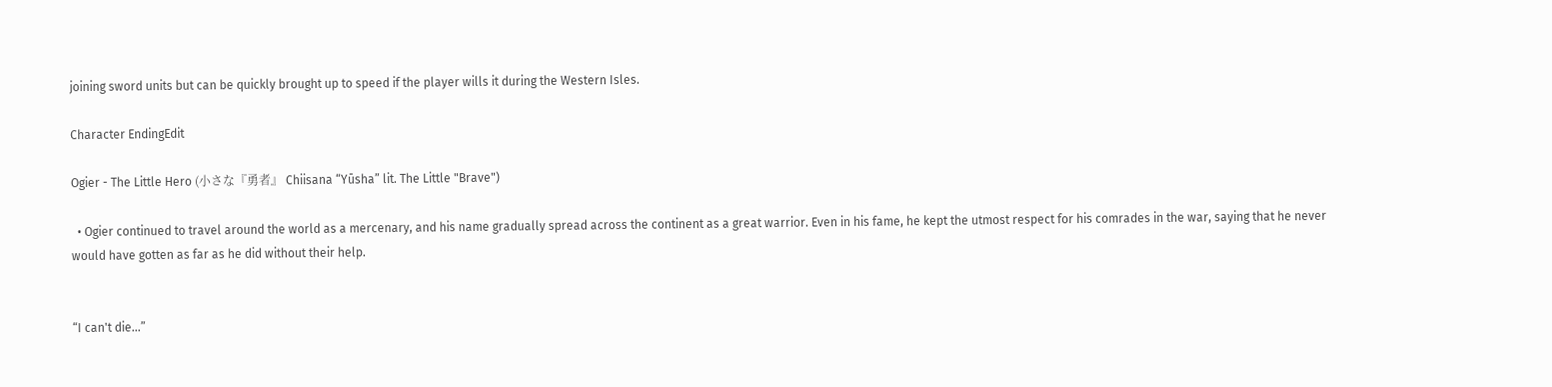joining sword units but can be quickly brought up to speed if the player wills it during the Western Isles.

Character EndingEdit

Ogier - The Little Hero (小さな『勇者』 Chiisana “Yūsha” lit. The Little "Brave")

  • Ogier continued to travel around the world as a mercenary, and his name gradually spread across the continent as a great warrior. Even in his fame, he kept the utmost respect for his comrades in the war, saying that he never would have gotten as far as he did without their help.


“I can't die...”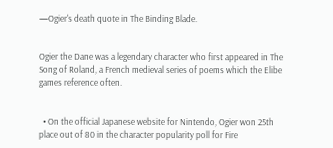—Ogier's death quote in The Binding Blade.


Ogier the Dane was a legendary character who first appeared in The Song of Roland, a French medieval series of poems which the Elibe games reference often.


  • On the official Japanese website for Nintendo, Ogier won 25th place out of 80 in the character popularity poll for Fire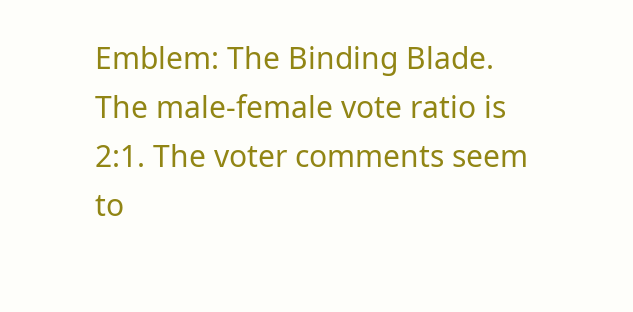Emblem: The Binding Blade. The male-female vote ratio is 2:1. The voter comments seem to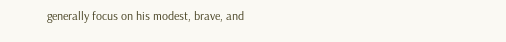generally focus on his modest, brave, and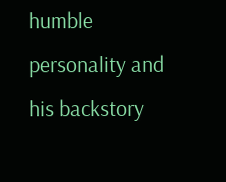humble personality and his backstory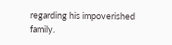regarding his impoverished family.